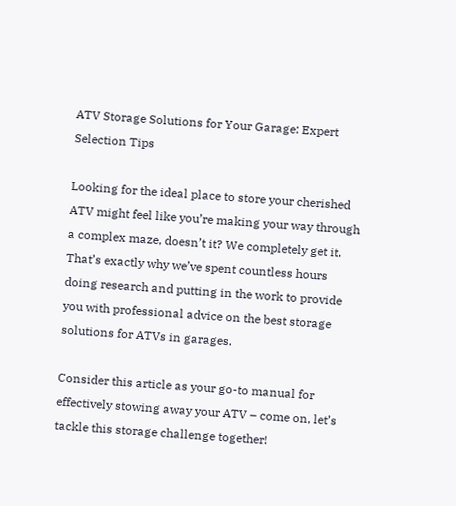ATV Storage Solutions for Your Garage: Expert Selection Tips

Looking for the ideal place to store your cherished ATV might feel like you’re making your way through a complex maze, doesn’t it? We completely get it. That’s exactly why we’ve spent countless hours doing research and putting in the work to provide you with professional advice on the best storage solutions for ATVs in garages.

Consider this article as your go-to manual for effectively stowing away your ATV – come on, let’s tackle this storage challenge together!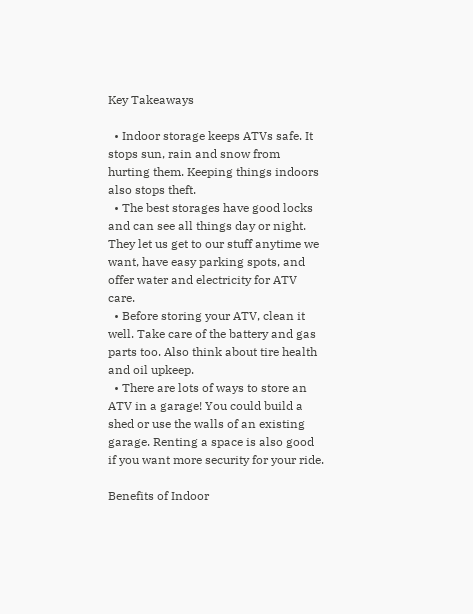Key Takeaways

  • Indoor storage keeps ATVs safe. It stops sun, rain and snow from hurting them. Keeping things indoors also stops theft.
  • The best storages have good locks and can see all things day or night. They let us get to our stuff anytime we want, have easy parking spots, and offer water and electricity for ATV care.
  • Before storing your ATV, clean it well. Take care of the battery and gas parts too. Also think about tire health and oil upkeep.
  • There are lots of ways to store an ATV in a garage! You could build a shed or use the walls of an existing garage. Renting a space is also good if you want more security for your ride.

Benefits of Indoor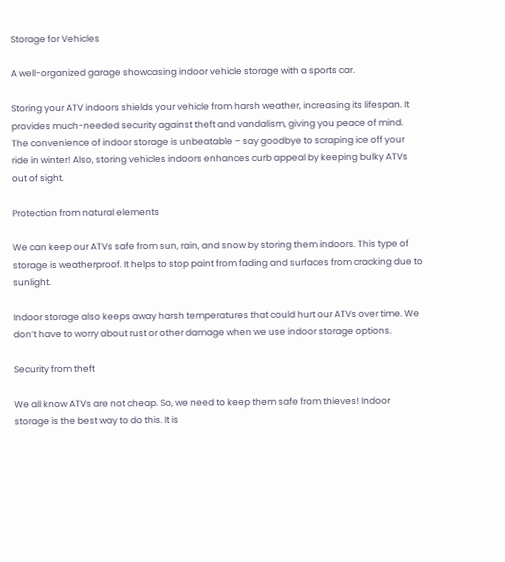Storage for Vehicles

A well-organized garage showcasing indoor vehicle storage with a sports car.

Storing your ATV indoors shields your vehicle from harsh weather, increasing its lifespan. It provides much-needed security against theft and vandalism, giving you peace of mind. The convenience of indoor storage is unbeatable – say goodbye to scraping ice off your ride in winter! Also, storing vehicles indoors enhances curb appeal by keeping bulky ATVs out of sight.

Protection from natural elements

We can keep our ATVs safe from sun, rain, and snow by storing them indoors. This type of storage is weatherproof. It helps to stop paint from fading and surfaces from cracking due to sunlight.

Indoor storage also keeps away harsh temperatures that could hurt our ATVs over time. We don’t have to worry about rust or other damage when we use indoor storage options.

Security from theft

We all know ATVs are not cheap. So, we need to keep them safe from thieves! Indoor storage is the best way to do this. It is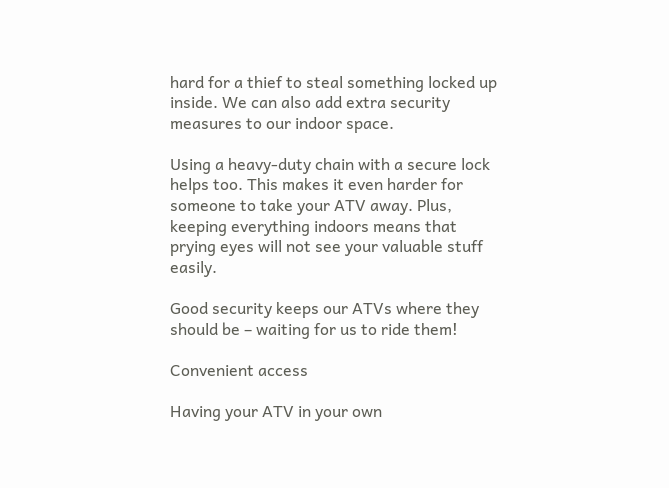hard for a thief to steal something locked up inside. We can also add extra security measures to our indoor space.

Using a heavy-duty chain with a secure lock helps too. This makes it even harder for someone to take your ATV away. Plus, keeping everything indoors means that prying eyes will not see your valuable stuff easily.

Good security keeps our ATVs where they should be – waiting for us to ride them!

Convenient access

Having your ATV in your own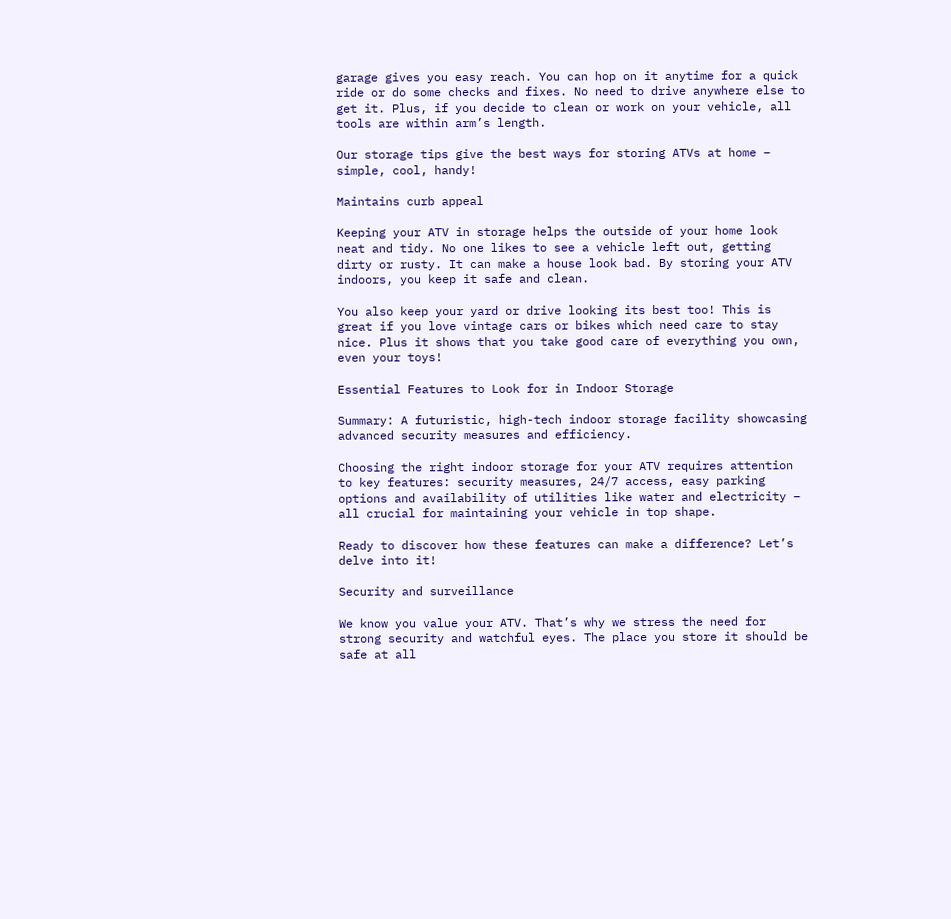garage gives you easy reach. You can hop on it anytime for a quick ride or do some checks and fixes. No need to drive anywhere else to get it. Plus, if you decide to clean or work on your vehicle, all tools are within arm’s length.

Our storage tips give the best ways for storing ATVs at home – simple, cool, handy!

Maintains curb appeal

Keeping your ATV in storage helps the outside of your home look neat and tidy. No one likes to see a vehicle left out, getting dirty or rusty. It can make a house look bad. By storing your ATV indoors, you keep it safe and clean.

You also keep your yard or drive looking its best too! This is great if you love vintage cars or bikes which need care to stay nice. Plus it shows that you take good care of everything you own, even your toys!

Essential Features to Look for in Indoor Storage

Summary: A futuristic, high-tech indoor storage facility showcasing advanced security measures and efficiency.

Choosing the right indoor storage for your ATV requires attention to key features: security measures, 24/7 access, easy parking options and availability of utilities like water and electricity – all crucial for maintaining your vehicle in top shape.

Ready to discover how these features can make a difference? Let’s delve into it!

Security and surveillance

We know you value your ATV. That’s why we stress the need for strong security and watchful eyes. The place you store it should be safe at all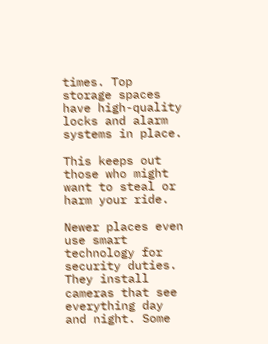times. Top storage spaces have high-quality locks and alarm systems in place.

This keeps out those who might want to steal or harm your ride.

Newer places even use smart technology for security duties. They install cameras that see everything day and night. Some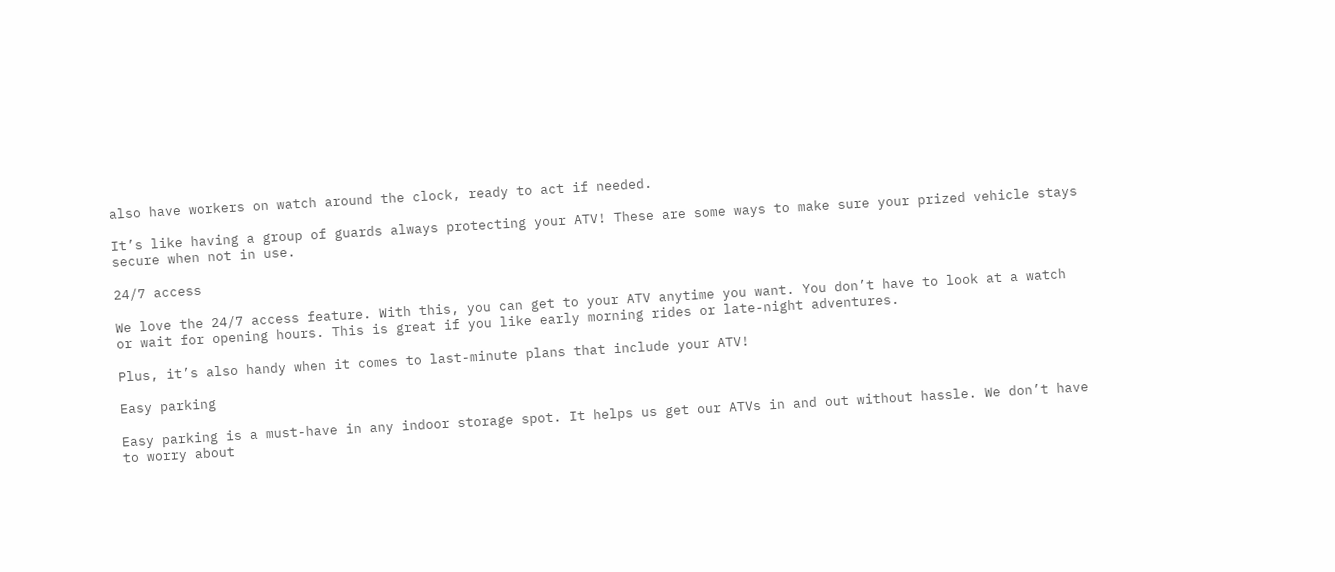also have workers on watch around the clock, ready to act if needed.

It’s like having a group of guards always protecting your ATV! These are some ways to make sure your prized vehicle stays secure when not in use.

24/7 access

We love the 24/7 access feature. With this, you can get to your ATV anytime you want. You don’t have to look at a watch or wait for opening hours. This is great if you like early morning rides or late-night adventures.

Plus, it’s also handy when it comes to last-minute plans that include your ATV!

Easy parking

Easy parking is a must-have in any indoor storage spot. It helps us get our ATVs in and out without hassle. We don’t have to worry about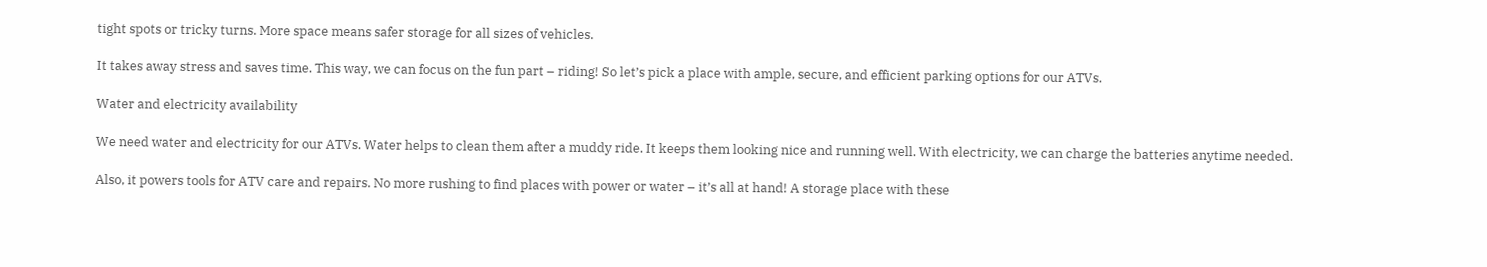tight spots or tricky turns. More space means safer storage for all sizes of vehicles.

It takes away stress and saves time. This way, we can focus on the fun part – riding! So let’s pick a place with ample, secure, and efficient parking options for our ATVs.

Water and electricity availability

We need water and electricity for our ATVs. Water helps to clean them after a muddy ride. It keeps them looking nice and running well. With electricity, we can charge the batteries anytime needed.

Also, it powers tools for ATV care and repairs. No more rushing to find places with power or water – it’s all at hand! A storage place with these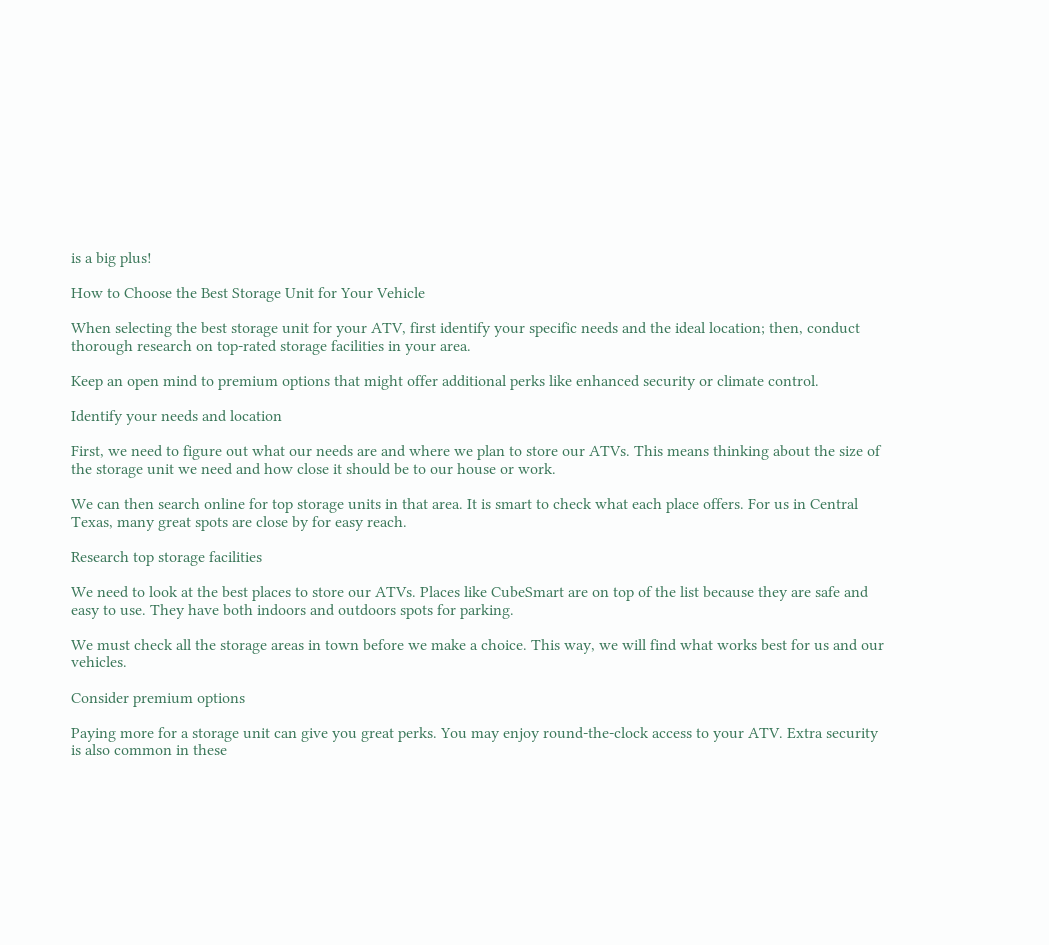is a big plus!

How to Choose the Best Storage Unit for Your Vehicle

When selecting the best storage unit for your ATV, first identify your specific needs and the ideal location; then, conduct thorough research on top-rated storage facilities in your area.

Keep an open mind to premium options that might offer additional perks like enhanced security or climate control.

Identify your needs and location

First, we need to figure out what our needs are and where we plan to store our ATVs. This means thinking about the size of the storage unit we need and how close it should be to our house or work.

We can then search online for top storage units in that area. It is smart to check what each place offers. For us in Central Texas, many great spots are close by for easy reach.

Research top storage facilities

We need to look at the best places to store our ATVs. Places like CubeSmart are on top of the list because they are safe and easy to use. They have both indoors and outdoors spots for parking.

We must check all the storage areas in town before we make a choice. This way, we will find what works best for us and our vehicles.

Consider premium options

Paying more for a storage unit can give you great perks. You may enjoy round-the-clock access to your ATV. Extra security is also common in these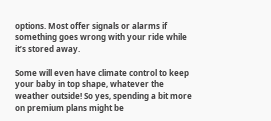options. Most offer signals or alarms if something goes wrong with your ride while it’s stored away.

Some will even have climate control to keep your baby in top shape, whatever the weather outside! So yes, spending a bit more on premium plans might be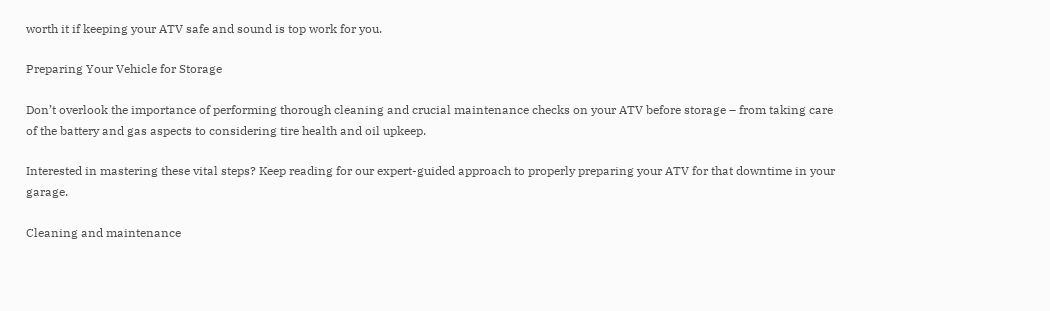worth it if keeping your ATV safe and sound is top work for you.

Preparing Your Vehicle for Storage

Don’t overlook the importance of performing thorough cleaning and crucial maintenance checks on your ATV before storage – from taking care of the battery and gas aspects to considering tire health and oil upkeep.

Interested in mastering these vital steps? Keep reading for our expert-guided approach to properly preparing your ATV for that downtime in your garage.

Cleaning and maintenance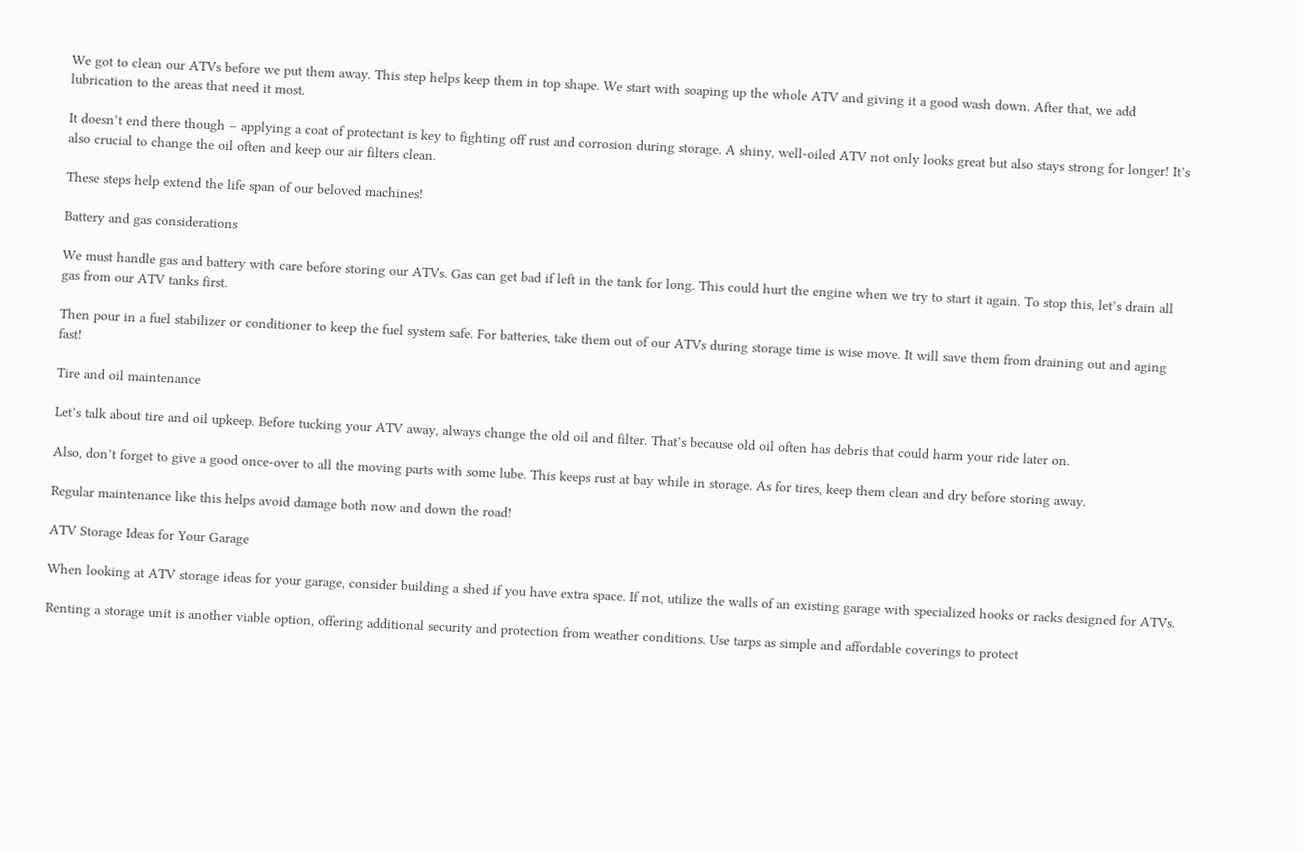We got to clean our ATVs before we put them away. This step helps keep them in top shape. We start with soaping up the whole ATV and giving it a good wash down. After that, we add lubrication to the areas that need it most.

It doesn’t end there though – applying a coat of protectant is key to fighting off rust and corrosion during storage. A shiny, well-oiled ATV not only looks great but also stays strong for longer! It’s also crucial to change the oil often and keep our air filters clean.

These steps help extend the life span of our beloved machines!

Battery and gas considerations

We must handle gas and battery with care before storing our ATVs. Gas can get bad if left in the tank for long. This could hurt the engine when we try to start it again. To stop this, let’s drain all gas from our ATV tanks first.

Then pour in a fuel stabilizer or conditioner to keep the fuel system safe. For batteries, take them out of our ATVs during storage time is wise move. It will save them from draining out and aging fast!

Tire and oil maintenance

Let’s talk about tire and oil upkeep. Before tucking your ATV away, always change the old oil and filter. That’s because old oil often has debris that could harm your ride later on.

Also, don’t forget to give a good once-over to all the moving parts with some lube. This keeps rust at bay while in storage. As for tires, keep them clean and dry before storing away.

Regular maintenance like this helps avoid damage both now and down the road!

ATV Storage Ideas for Your Garage

When looking at ATV storage ideas for your garage, consider building a shed if you have extra space. If not, utilize the walls of an existing garage with specialized hooks or racks designed for ATVs.

Renting a storage unit is another viable option, offering additional security and protection from weather conditions. Use tarps as simple and affordable coverings to protect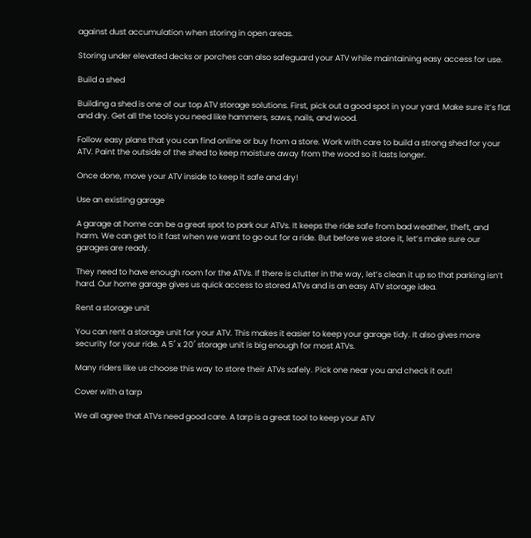against dust accumulation when storing in open areas.

Storing under elevated decks or porches can also safeguard your ATV while maintaining easy access for use.

Build a shed

Building a shed is one of our top ATV storage solutions. First, pick out a good spot in your yard. Make sure it’s flat and dry. Get all the tools you need like hammers, saws, nails, and wood.

Follow easy plans that you can find online or buy from a store. Work with care to build a strong shed for your ATV. Paint the outside of the shed to keep moisture away from the wood so it lasts longer.

Once done, move your ATV inside to keep it safe and dry!

Use an existing garage

A garage at home can be a great spot to park our ATVs. It keeps the ride safe from bad weather, theft, and harm. We can get to it fast when we want to go out for a ride. But before we store it, let’s make sure our garages are ready.

They need to have enough room for the ATVs. If there is clutter in the way, let’s clean it up so that parking isn’t hard. Our home garage gives us quick access to stored ATVs and is an easy ATV storage idea.

Rent a storage unit

You can rent a storage unit for your ATV. This makes it easier to keep your garage tidy. It also gives more security for your ride. A 5′ x 20′ storage unit is big enough for most ATVs.

Many riders like us choose this way to store their ATVs safely. Pick one near you and check it out!

Cover with a tarp

We all agree that ATVs need good care. A tarp is a great tool to keep your ATV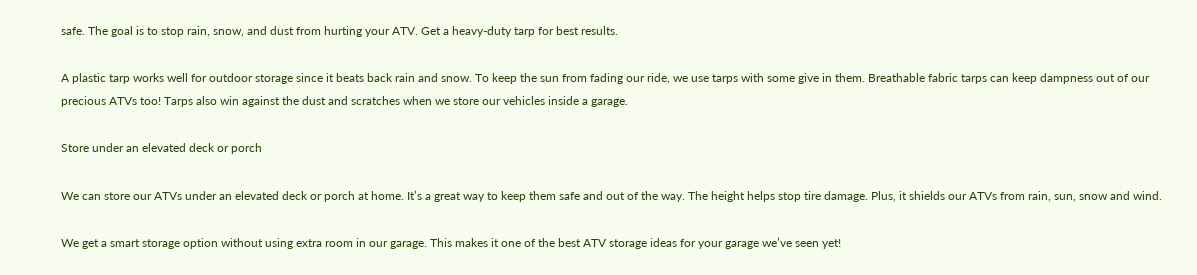safe. The goal is to stop rain, snow, and dust from hurting your ATV. Get a heavy-duty tarp for best results.

A plastic tarp works well for outdoor storage since it beats back rain and snow. To keep the sun from fading our ride, we use tarps with some give in them. Breathable fabric tarps can keep dampness out of our precious ATVs too! Tarps also win against the dust and scratches when we store our vehicles inside a garage.

Store under an elevated deck or porch

We can store our ATVs under an elevated deck or porch at home. It’s a great way to keep them safe and out of the way. The height helps stop tire damage. Plus, it shields our ATVs from rain, sun, snow and wind.

We get a smart storage option without using extra room in our garage. This makes it one of the best ATV storage ideas for your garage we’ve seen yet!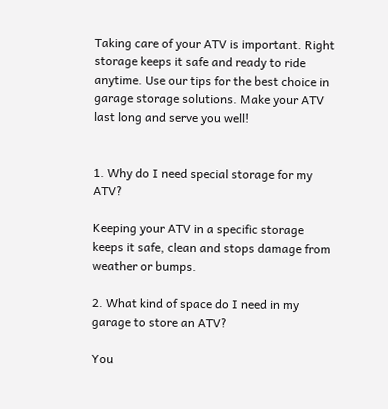Taking care of your ATV is important. Right storage keeps it safe and ready to ride anytime. Use our tips for the best choice in garage storage solutions. Make your ATV last long and serve you well!


1. Why do I need special storage for my ATV?

Keeping your ATV in a specific storage keeps it safe, clean and stops damage from weather or bumps.

2. What kind of space do I need in my garage to store an ATV?

You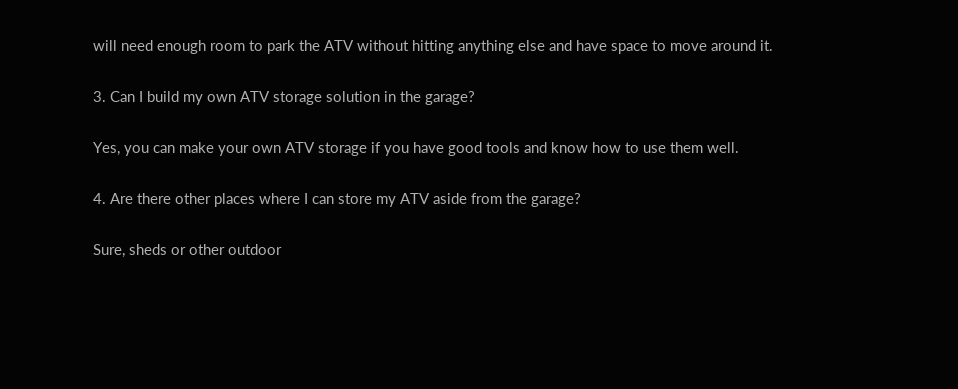will need enough room to park the ATV without hitting anything else and have space to move around it.

3. Can I build my own ATV storage solution in the garage?

Yes, you can make your own ATV storage if you have good tools and know how to use them well.

4. Are there other places where I can store my ATV aside from the garage?

Sure, sheds or other outdoor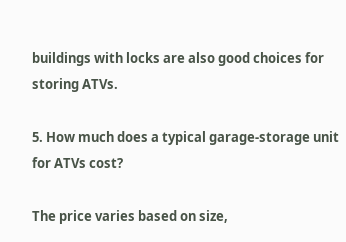buildings with locks are also good choices for storing ATVs.

5. How much does a typical garage-storage unit for ATVs cost?

The price varies based on size,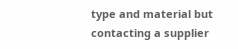type and material but contacting a supplier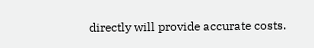directly will provide accurate costs.